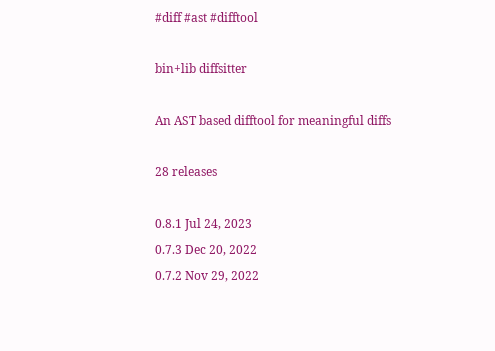#diff #ast #difftool

bin+lib diffsitter

An AST based difftool for meaningful diffs

28 releases

0.8.1 Jul 24, 2023
0.7.3 Dec 20, 2022
0.7.2 Nov 29, 2022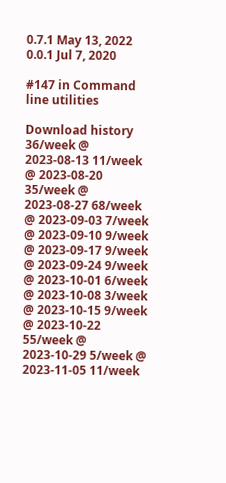0.7.1 May 13, 2022
0.0.1 Jul 7, 2020

#147 in Command line utilities

Download history 36/week @ 2023-08-13 11/week @ 2023-08-20 35/week @ 2023-08-27 68/week @ 2023-09-03 7/week @ 2023-09-10 9/week @ 2023-09-17 9/week @ 2023-09-24 9/week @ 2023-10-01 6/week @ 2023-10-08 3/week @ 2023-10-15 9/week @ 2023-10-22 55/week @ 2023-10-29 5/week @ 2023-11-05 11/week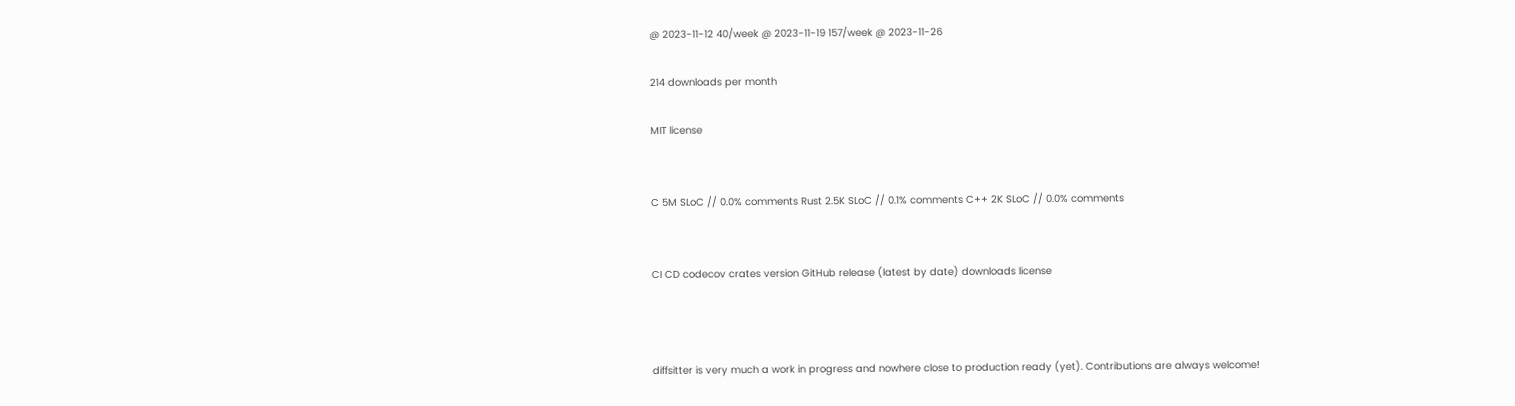@ 2023-11-12 40/week @ 2023-11-19 157/week @ 2023-11-26

214 downloads per month

MIT license


C 5M SLoC // 0.0% comments Rust 2.5K SLoC // 0.1% comments C++ 2K SLoC // 0.0% comments


CI CD codecov crates version GitHub release (latest by date) downloads license



diffsitter is very much a work in progress and nowhere close to production ready (yet). Contributions are always welcome!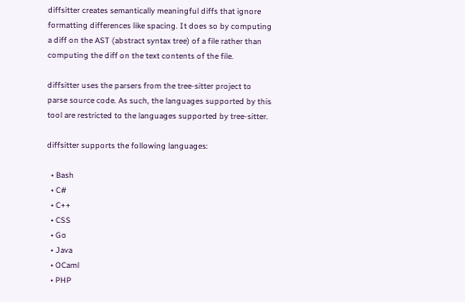diffsitter creates semantically meaningful diffs that ignore formatting differences like spacing. It does so by computing a diff on the AST (abstract syntax tree) of a file rather than computing the diff on the text contents of the file.

diffsitter uses the parsers from the tree-sitter project to parse source code. As such, the languages supported by this tool are restricted to the languages supported by tree-sitter.

diffsitter supports the following languages:

  • Bash
  • C#
  • C++
  • CSS
  • Go
  • Java
  • OCaml
  • PHP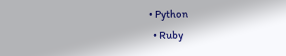• Python
  • Ruby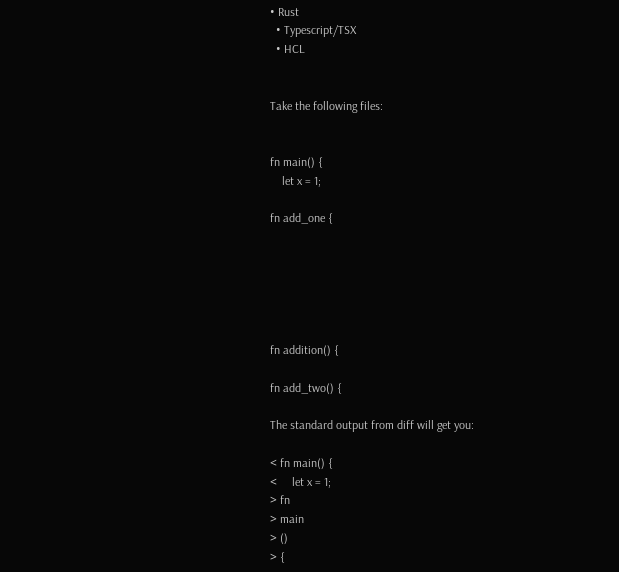• Rust
  • Typescript/TSX
  • HCL


Take the following files:


fn main() {
    let x = 1;

fn add_one {






fn addition() {

fn add_two() {

The standard output from diff will get you:

< fn main() {
<     let x = 1;
> fn
> main
> ()
> {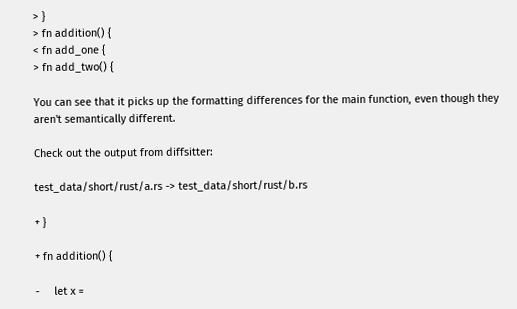> }
> fn addition() {
< fn add_one {
> fn add_two() {

You can see that it picks up the formatting differences for the main function, even though they aren't semantically different.

Check out the output from diffsitter:

test_data/short/rust/a.rs -> test_data/short/rust/b.rs

+ }

+ fn addition() {

-     let x =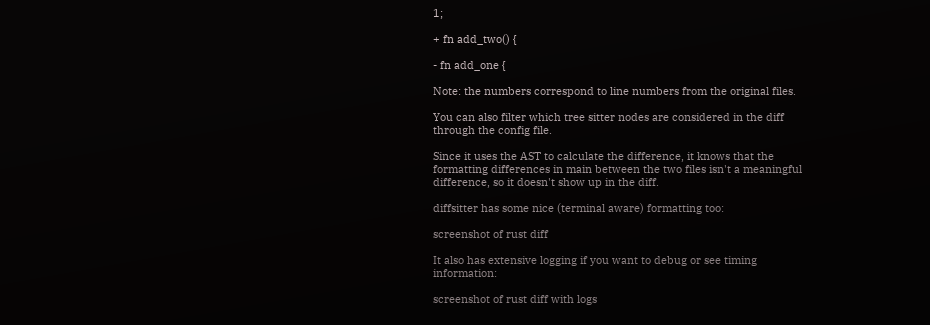1;

+ fn add_two() {

- fn add_one {

Note: the numbers correspond to line numbers from the original files.

You can also filter which tree sitter nodes are considered in the diff through the config file.

Since it uses the AST to calculate the difference, it knows that the formatting differences in main between the two files isn't a meaningful difference, so it doesn't show up in the diff.

diffsitter has some nice (terminal aware) formatting too:

screenshot of rust diff

It also has extensive logging if you want to debug or see timing information:

screenshot of rust diff with logs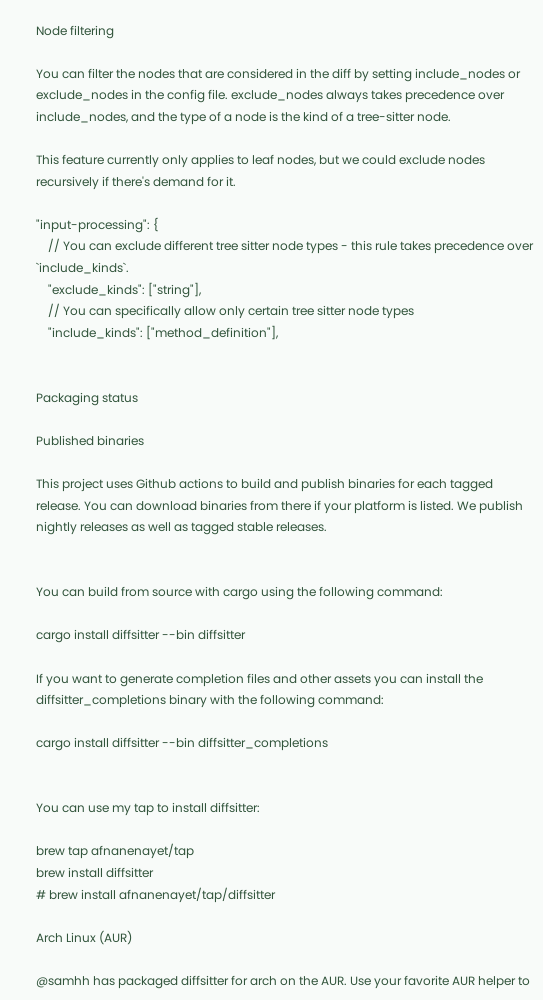Node filtering

You can filter the nodes that are considered in the diff by setting include_nodes or exclude_nodes in the config file. exclude_nodes always takes precedence over include_nodes, and the type of a node is the kind of a tree-sitter node.

This feature currently only applies to leaf nodes, but we could exclude nodes recursively if there's demand for it.

"input-processing": {
    // You can exclude different tree sitter node types - this rule takes precedence over `include_kinds`.
    "exclude_kinds": ["string"],
    // You can specifically allow only certain tree sitter node types
    "include_kinds": ["method_definition"],


Packaging status

Published binaries

This project uses Github actions to build and publish binaries for each tagged release. You can download binaries from there if your platform is listed. We publish nightly releases as well as tagged stable releases.


You can build from source with cargo using the following command:

cargo install diffsitter --bin diffsitter

If you want to generate completion files and other assets you can install the diffsitter_completions binary with the following command:

cargo install diffsitter --bin diffsitter_completions


You can use my tap to install diffsitter:

brew tap afnanenayet/tap
brew install diffsitter
# brew install afnanenayet/tap/diffsitter

Arch Linux (AUR)

@samhh has packaged diffsitter for arch on the AUR. Use your favorite AUR helper to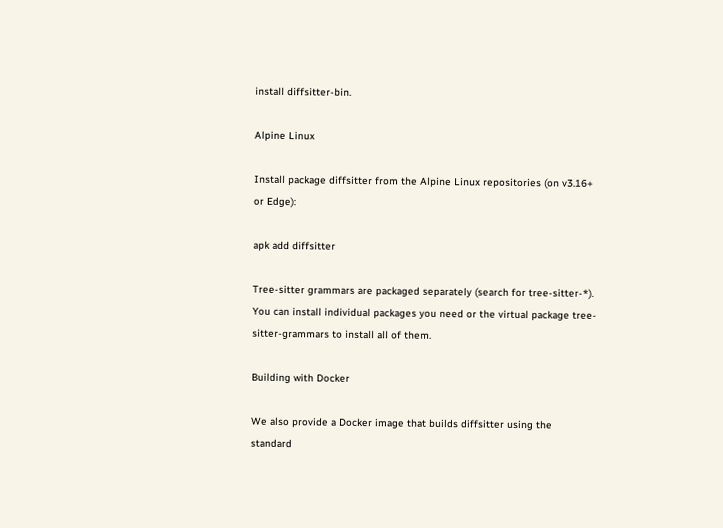install diffsitter-bin.

Alpine Linux

Install package diffsitter from the Alpine Linux repositories (on v3.16+ or Edge):

apk add diffsitter

Tree-sitter grammars are packaged separately (search for tree-sitter-*). You can install individual packages you need or the virtual package tree-sitter-grammars to install all of them.

Building with Docker

We also provide a Docker image that builds diffsitter using the standard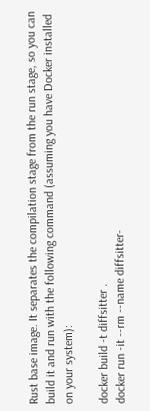Rust base image. It separates the compilation stage from the run stage, so you can build it and run with the following command (assuming you have Docker installed on your system):

docker build -t diffsitter .
docker run -it --rm --name diffsitter-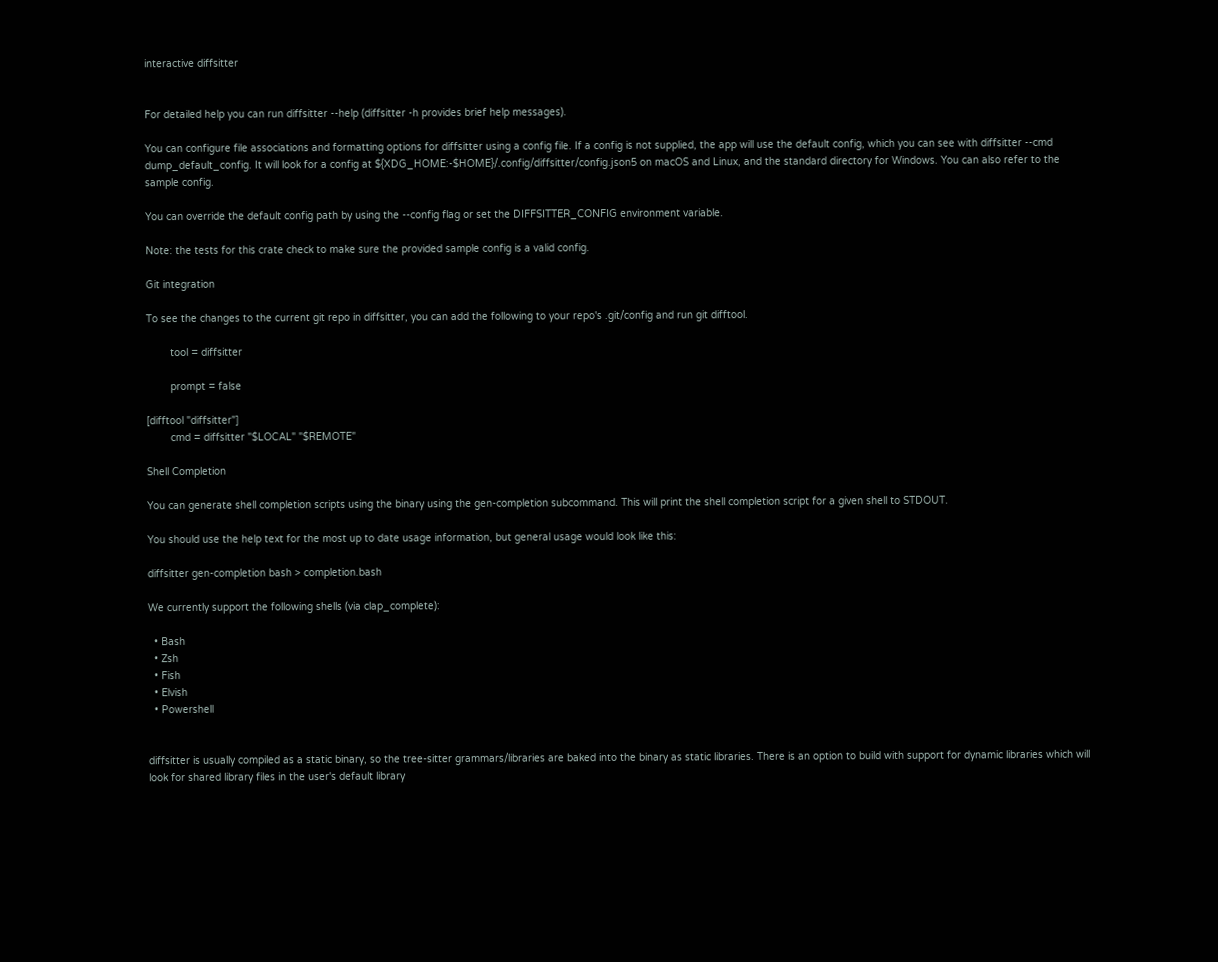interactive diffsitter


For detailed help you can run diffsitter --help (diffsitter -h provides brief help messages).

You can configure file associations and formatting options for diffsitter using a config file. If a config is not supplied, the app will use the default config, which you can see with diffsitter --cmd dump_default_config. It will look for a config at ${XDG_HOME:-$HOME}/.config/diffsitter/config.json5 on macOS and Linux, and the standard directory for Windows. You can also refer to the sample config.

You can override the default config path by using the --config flag or set the DIFFSITTER_CONFIG environment variable.

Note: the tests for this crate check to make sure the provided sample config is a valid config.

Git integration

To see the changes to the current git repo in diffsitter, you can add the following to your repo's .git/config and run git difftool.

        tool = diffsitter

        prompt = false

[difftool "diffsitter"]
        cmd = diffsitter "$LOCAL" "$REMOTE"

Shell Completion

You can generate shell completion scripts using the binary using the gen-completion subcommand. This will print the shell completion script for a given shell to STDOUT.

You should use the help text for the most up to date usage information, but general usage would look like this:

diffsitter gen-completion bash > completion.bash

We currently support the following shells (via clap_complete):

  • Bash
  • Zsh
  • Fish
  • Elvish
  • Powershell


diffsitter is usually compiled as a static binary, so the tree-sitter grammars/libraries are baked into the binary as static libraries. There is an option to build with support for dynamic libraries which will look for shared library files in the user's default library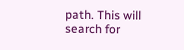path. This will search for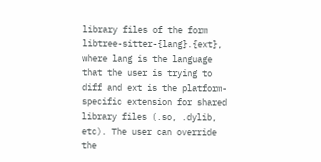library files of the form libtree-sitter-{lang}.{ext}, where lang is the language that the user is trying to diff and ext is the platform-specific extension for shared library files (.so, .dylib, etc). The user can override the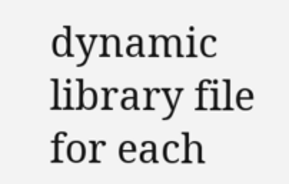dynamic library file for each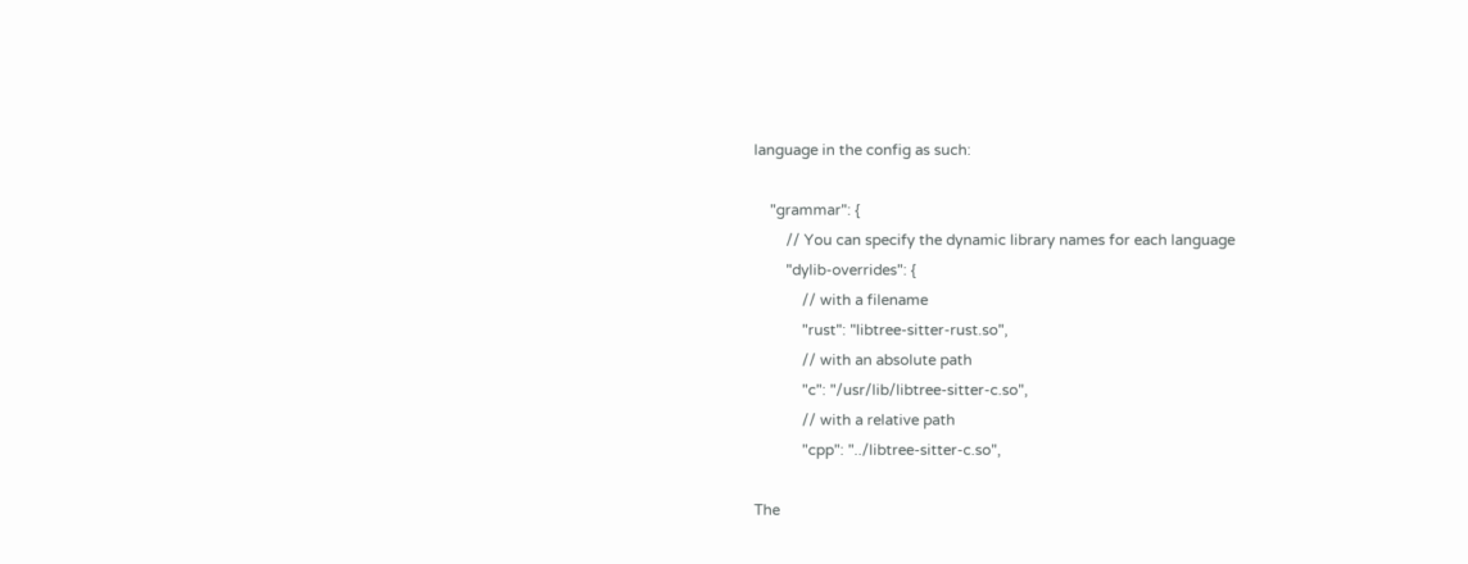language in the config as such:

    "grammar": {
        // You can specify the dynamic library names for each language
        "dylib-overrides": {
            // with a filename
            "rust": "libtree-sitter-rust.so",
            // with an absolute path
            "c": "/usr/lib/libtree-sitter-c.so",
            // with a relative path
            "cpp": "../libtree-sitter-c.so",

The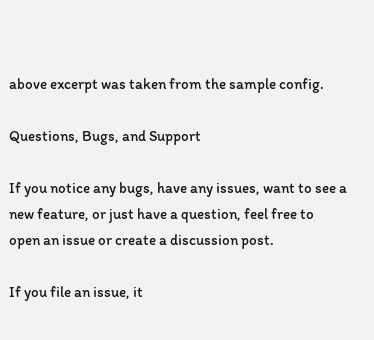above excerpt was taken from the sample config.

Questions, Bugs, and Support

If you notice any bugs, have any issues, want to see a new feature, or just have a question, feel free to open an issue or create a discussion post.

If you file an issue, it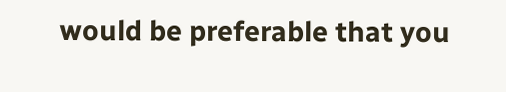would be preferable that you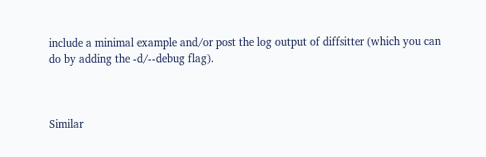include a minimal example and/or post the log output of diffsitter (which you can do by adding the -d/--debug flag).



Similar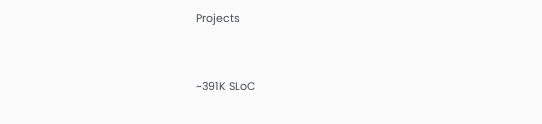Projects


~391K SLoC